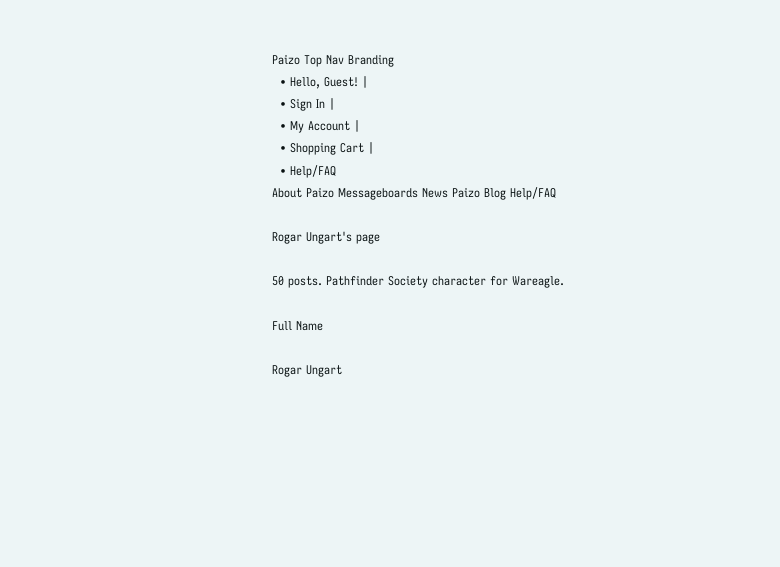Paizo Top Nav Branding
  • Hello, Guest! |
  • Sign In |
  • My Account |
  • Shopping Cart |
  • Help/FAQ
About Paizo Messageboards News Paizo Blog Help/FAQ

Rogar Ungart's page

50 posts. Pathfinder Society character for Wareagle.

Full Name

Rogar Ungart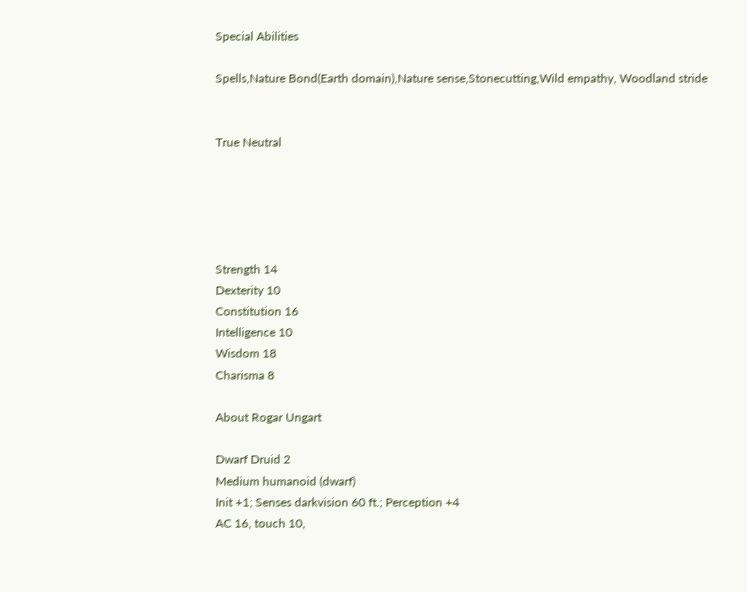Special Abilities

Spells,Nature Bond(Earth domain),Nature sense,Stonecutting,Wild empathy, Woodland stride


True Neutral





Strength 14
Dexterity 10
Constitution 16
Intelligence 10
Wisdom 18
Charisma 8

About Rogar Ungart

Dwarf Druid 2
Medium humanoid (dwarf)
Init +1; Senses darkvision 60 ft.; Perception +4
AC 16, touch 10,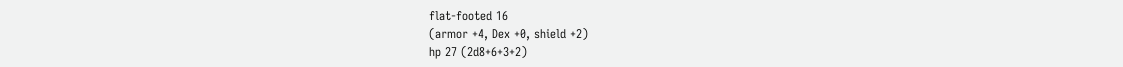flat-footed 16
(armor +4, Dex +0, shield +2)
hp 27 (2d8+6+3+2)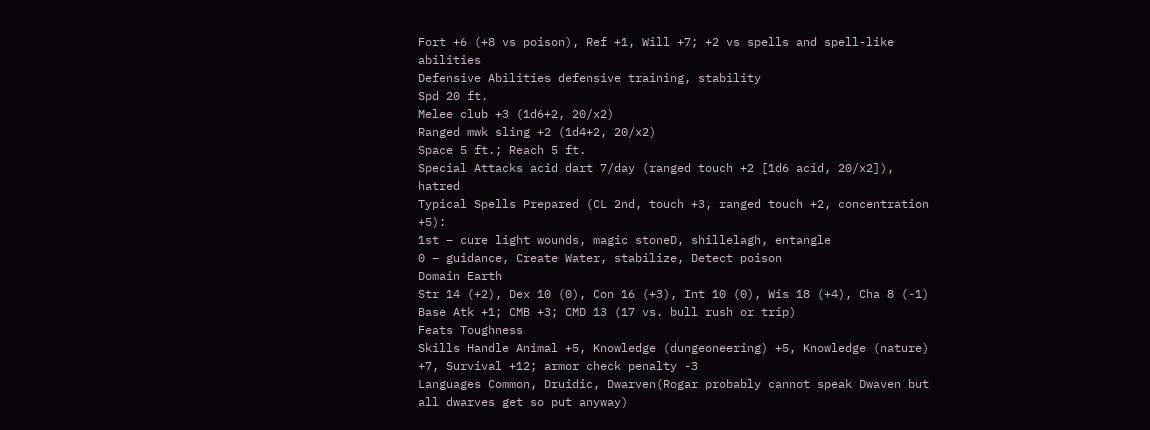Fort +6 (+8 vs poison), Ref +1, Will +7; +2 vs spells and spell-like abilities
Defensive Abilities defensive training, stability
Spd 20 ft.
Melee club +3 (1d6+2, 20/x2)
Ranged mwk sling +2 (1d4+2, 20/x2)
Space 5 ft.; Reach 5 ft.
Special Attacks acid dart 7/day (ranged touch +2 [1d6 acid, 20/x2]), hatred
Typical Spells Prepared (CL 2nd, touch +3, ranged touch +2, concentration +5):
1st – cure light wounds, magic stoneD, shillelagh, entangle
0 – guidance, Create Water, stabilize, Detect poison
Domain Earth
Str 14 (+2), Dex 10 (0), Con 16 (+3), Int 10 (0), Wis 18 (+4), Cha 8 (-1)
Base Atk +1; CMB +3; CMD 13 (17 vs. bull rush or trip)
Feats Toughness
Skills Handle Animal +5, Knowledge (dungeoneering) +5, Knowledge (nature) +7, Survival +12; armor check penalty -3
Languages Common, Druidic, Dwarven(Rogar probably cannot speak Dwaven but all dwarves get so put anyway)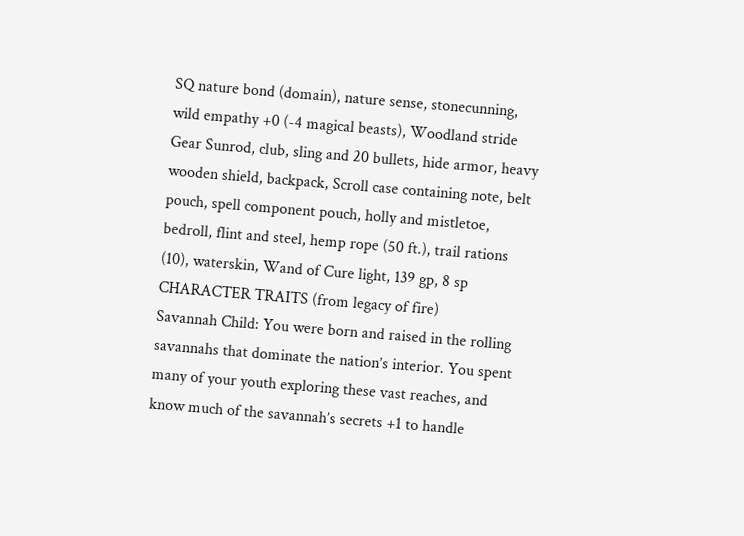SQ nature bond (domain), nature sense, stonecunning, wild empathy +0 (-4 magical beasts), Woodland stride
Gear Sunrod, club, sling and 20 bullets, hide armor, heavy wooden shield, backpack, Scroll case containing note, belt pouch, spell component pouch, holly and mistletoe, bedroll, flint and steel, hemp rope (50 ft.), trail rations (10), waterskin, Wand of Cure light, 139 gp, 8 sp
CHARACTER TRAITS (from legacy of fire)
Savannah Child: You were born and raised in the rolling savannahs that dominate the nation’s interior. You spent many of your youth exploring these vast reaches, and know much of the savannah’s secrets +1 to handle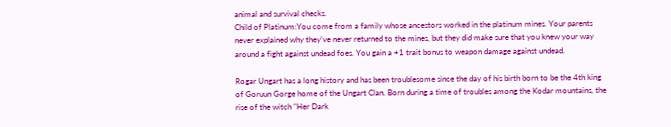animal and survival checks.
Child of Platinum:You come from a family whose ancestors worked in the platinum mines. Your parents never explained why they’ve never returned to the mines, but they did make sure that you knew your way around a fight against undead foes. You gain a +1 trait bonus to weapon damage against undead.

Rogar Ungart has a long history and has been troublesome since the day of his birth born to be the 4th king of Goruun Gorge home of the Ungart Clan. Born during a time of troubles among the Kodar mountains, the rise of the witch "Her Dark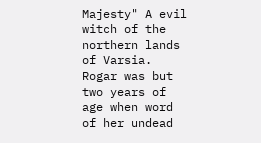Majesty" A evil witch of the northern lands of Varsia. Rogar was but two years of age when word of her undead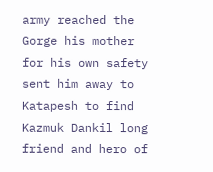army reached the Gorge his mother for his own safety sent him away to Katapesh to find Kazmuk Dankil long friend and hero of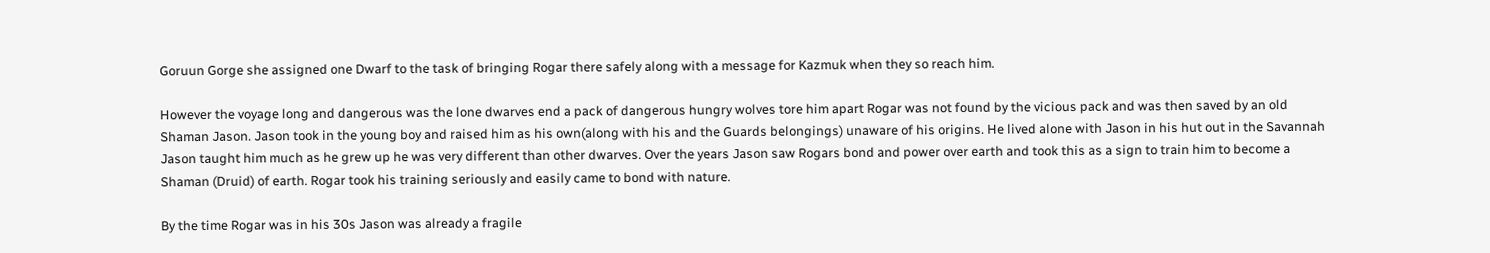Goruun Gorge she assigned one Dwarf to the task of bringing Rogar there safely along with a message for Kazmuk when they so reach him.

However the voyage long and dangerous was the lone dwarves end a pack of dangerous hungry wolves tore him apart Rogar was not found by the vicious pack and was then saved by an old Shaman Jason. Jason took in the young boy and raised him as his own(along with his and the Guards belongings) unaware of his origins. He lived alone with Jason in his hut out in the Savannah Jason taught him much as he grew up he was very different than other dwarves. Over the years Jason saw Rogars bond and power over earth and took this as a sign to train him to become a Shaman (Druid) of earth. Rogar took his training seriously and easily came to bond with nature.

By the time Rogar was in his 30s Jason was already a fragile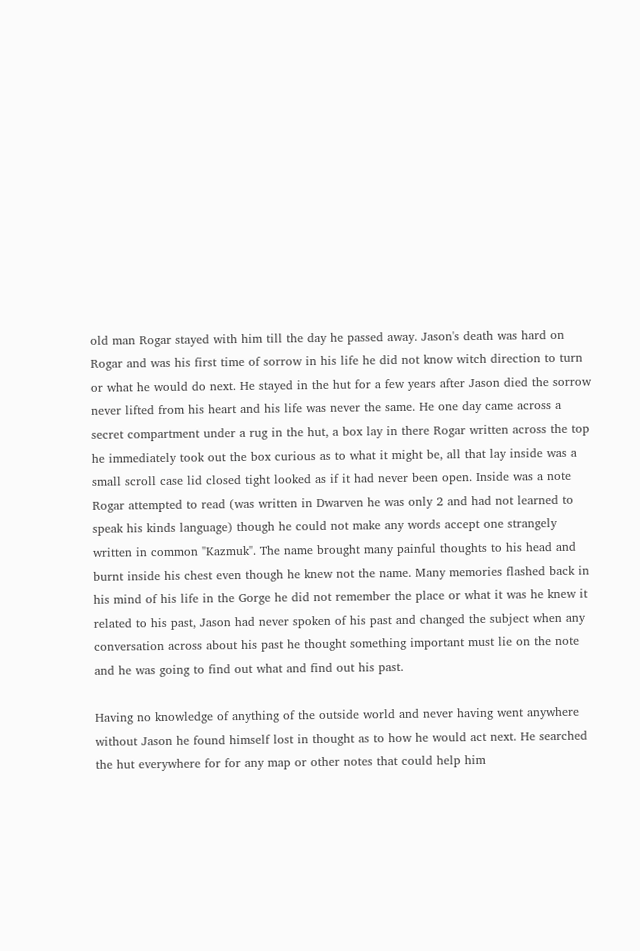old man Rogar stayed with him till the day he passed away. Jason's death was hard on Rogar and was his first time of sorrow in his life he did not know witch direction to turn or what he would do next. He stayed in the hut for a few years after Jason died the sorrow never lifted from his heart and his life was never the same. He one day came across a secret compartment under a rug in the hut, a box lay in there Rogar written across the top he immediately took out the box curious as to what it might be, all that lay inside was a small scroll case lid closed tight looked as if it had never been open. Inside was a note Rogar attempted to read (was written in Dwarven he was only 2 and had not learned to speak his kinds language) though he could not make any words accept one strangely written in common "Kazmuk". The name brought many painful thoughts to his head and burnt inside his chest even though he knew not the name. Many memories flashed back in his mind of his life in the Gorge he did not remember the place or what it was he knew it related to his past, Jason had never spoken of his past and changed the subject when any conversation across about his past he thought something important must lie on the note and he was going to find out what and find out his past.

Having no knowledge of anything of the outside world and never having went anywhere without Jason he found himself lost in thought as to how he would act next. He searched the hut everywhere for for any map or other notes that could help him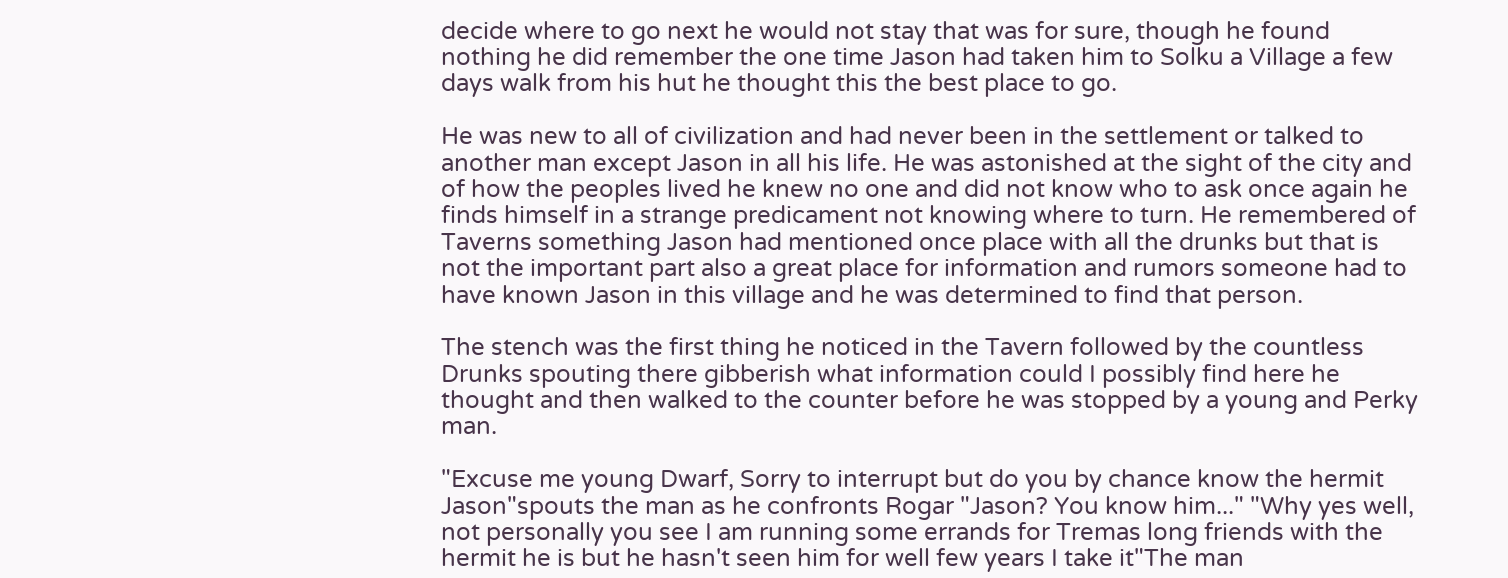decide where to go next he would not stay that was for sure, though he found nothing he did remember the one time Jason had taken him to Solku a Village a few days walk from his hut he thought this the best place to go.

He was new to all of civilization and had never been in the settlement or talked to another man except Jason in all his life. He was astonished at the sight of the city and of how the peoples lived he knew no one and did not know who to ask once again he finds himself in a strange predicament not knowing where to turn. He remembered of Taverns something Jason had mentioned once place with all the drunks but that is not the important part also a great place for information and rumors someone had to have known Jason in this village and he was determined to find that person.

The stench was the first thing he noticed in the Tavern followed by the countless Drunks spouting there gibberish what information could I possibly find here he thought and then walked to the counter before he was stopped by a young and Perky man.

"Excuse me young Dwarf, Sorry to interrupt but do you by chance know the hermit Jason"spouts the man as he confronts Rogar "Jason? You know him..." "Why yes well, not personally you see I am running some errands for Tremas long friends with the hermit he is but he hasn't seen him for well few years I take it"The man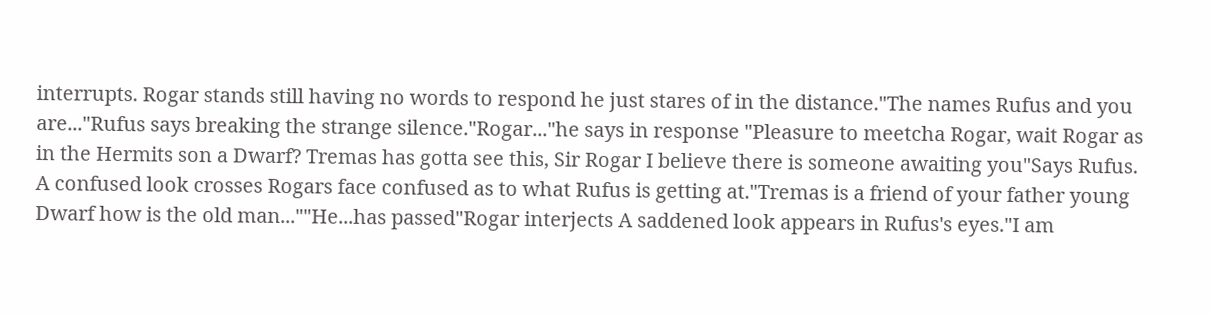interrupts. Rogar stands still having no words to respond he just stares of in the distance."The names Rufus and you are..."Rufus says breaking the strange silence."Rogar..."he says in response "Pleasure to meetcha Rogar, wait Rogar as in the Hermits son a Dwarf? Tremas has gotta see this, Sir Rogar I believe there is someone awaiting you"Says Rufus. A confused look crosses Rogars face confused as to what Rufus is getting at."Tremas is a friend of your father young Dwarf how is the old man...""He...has passed"Rogar interjects A saddened look appears in Rufus's eyes."I am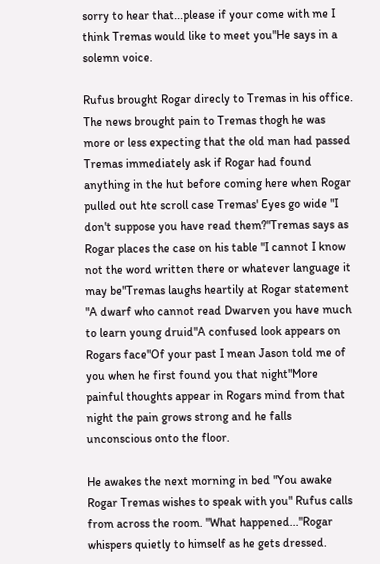sorry to hear that...please if your come with me I think Tremas would like to meet you"He says in a solemn voice.

Rufus brought Rogar direcly to Tremas in his office. The news brought pain to Tremas thogh he was more or less expecting that the old man had passed Tremas immediately ask if Rogar had found anything in the hut before coming here when Rogar pulled out hte scroll case Tremas' Eyes go wide "I don't suppose you have read them?"Tremas says as Rogar places the case on his table "I cannot I know not the word written there or whatever language it may be"Tremas laughs heartily at Rogar statement "A dwarf who cannot read Dwarven you have much to learn young druid"A confused look appears on Rogars face"Of your past I mean Jason told me of you when he first found you that night"More painful thoughts appear in Rogars mind from that night the pain grows strong and he falls unconscious onto the floor.

He awakes the next morning in bed "You awake Rogar Tremas wishes to speak with you" Rufus calls from across the room. "What happened..."Rogar whispers quietly to himself as he gets dressed.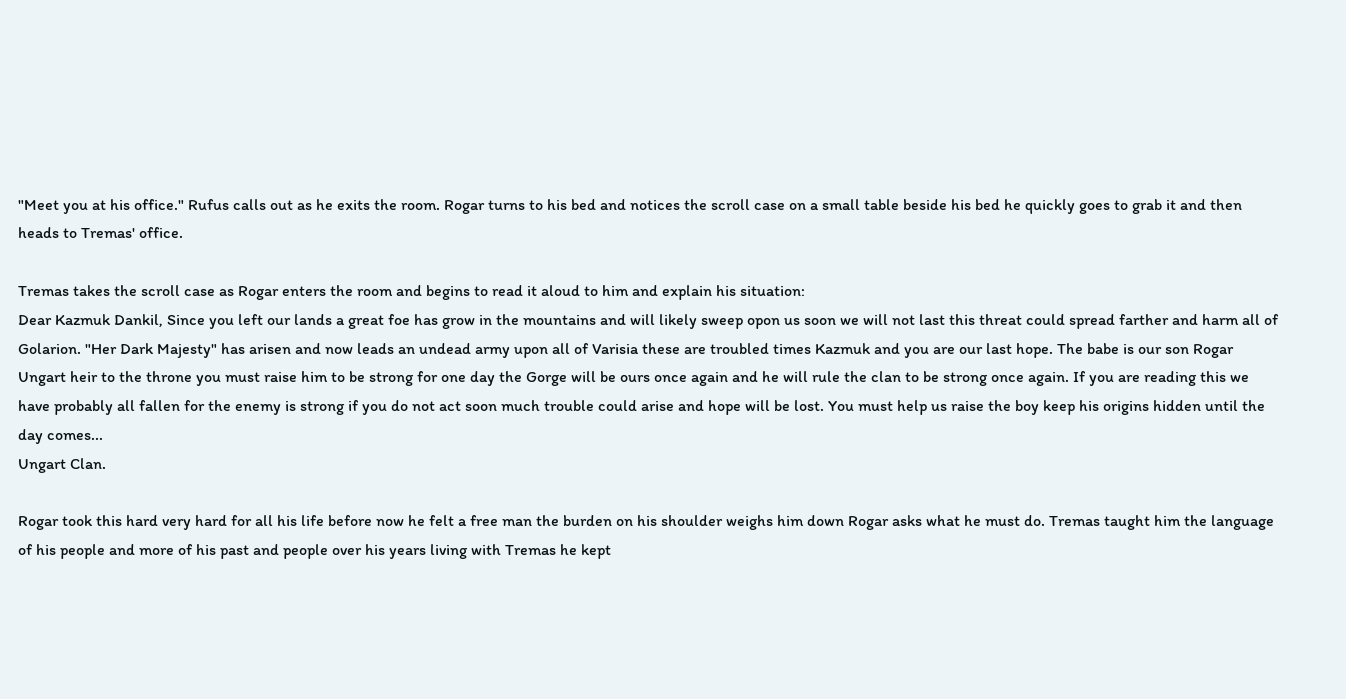"Meet you at his office." Rufus calls out as he exits the room. Rogar turns to his bed and notices the scroll case on a small table beside his bed he quickly goes to grab it and then heads to Tremas' office.

Tremas takes the scroll case as Rogar enters the room and begins to read it aloud to him and explain his situation:
Dear Kazmuk Dankil, Since you left our lands a great foe has grow in the mountains and will likely sweep opon us soon we will not last this threat could spread farther and harm all of Golarion. "Her Dark Majesty" has arisen and now leads an undead army upon all of Varisia these are troubled times Kazmuk and you are our last hope. The babe is our son Rogar Ungart heir to the throne you must raise him to be strong for one day the Gorge will be ours once again and he will rule the clan to be strong once again. If you are reading this we have probably all fallen for the enemy is strong if you do not act soon much trouble could arise and hope will be lost. You must help us raise the boy keep his origins hidden until the day comes...
Ungart Clan.

Rogar took this hard very hard for all his life before now he felt a free man the burden on his shoulder weighs him down Rogar asks what he must do. Tremas taught him the language of his people and more of his past and people over his years living with Tremas he kept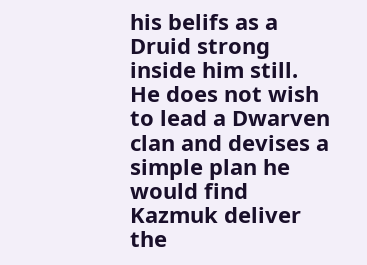his belifs as a Druid strong inside him still. He does not wish to lead a Dwarven clan and devises a simple plan he would find Kazmuk deliver the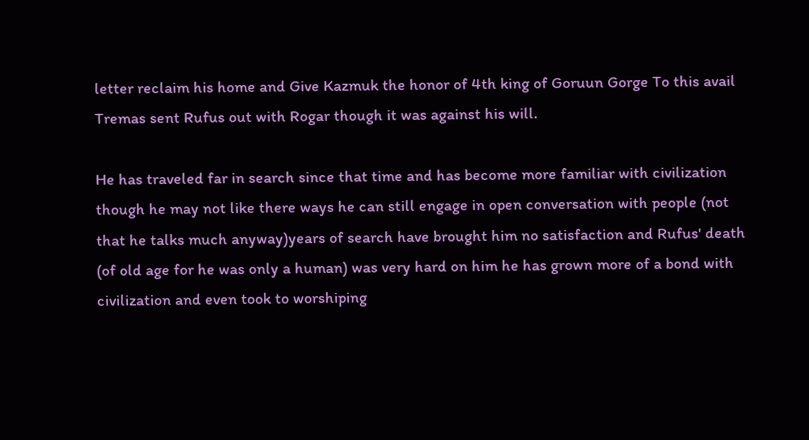letter reclaim his home and Give Kazmuk the honor of 4th king of Goruun Gorge To this avail Tremas sent Rufus out with Rogar though it was against his will.

He has traveled far in search since that time and has become more familiar with civilization though he may not like there ways he can still engage in open conversation with people (not that he talks much anyway)years of search have brought him no satisfaction and Rufus' death (of old age for he was only a human) was very hard on him he has grown more of a bond with civilization and even took to worshiping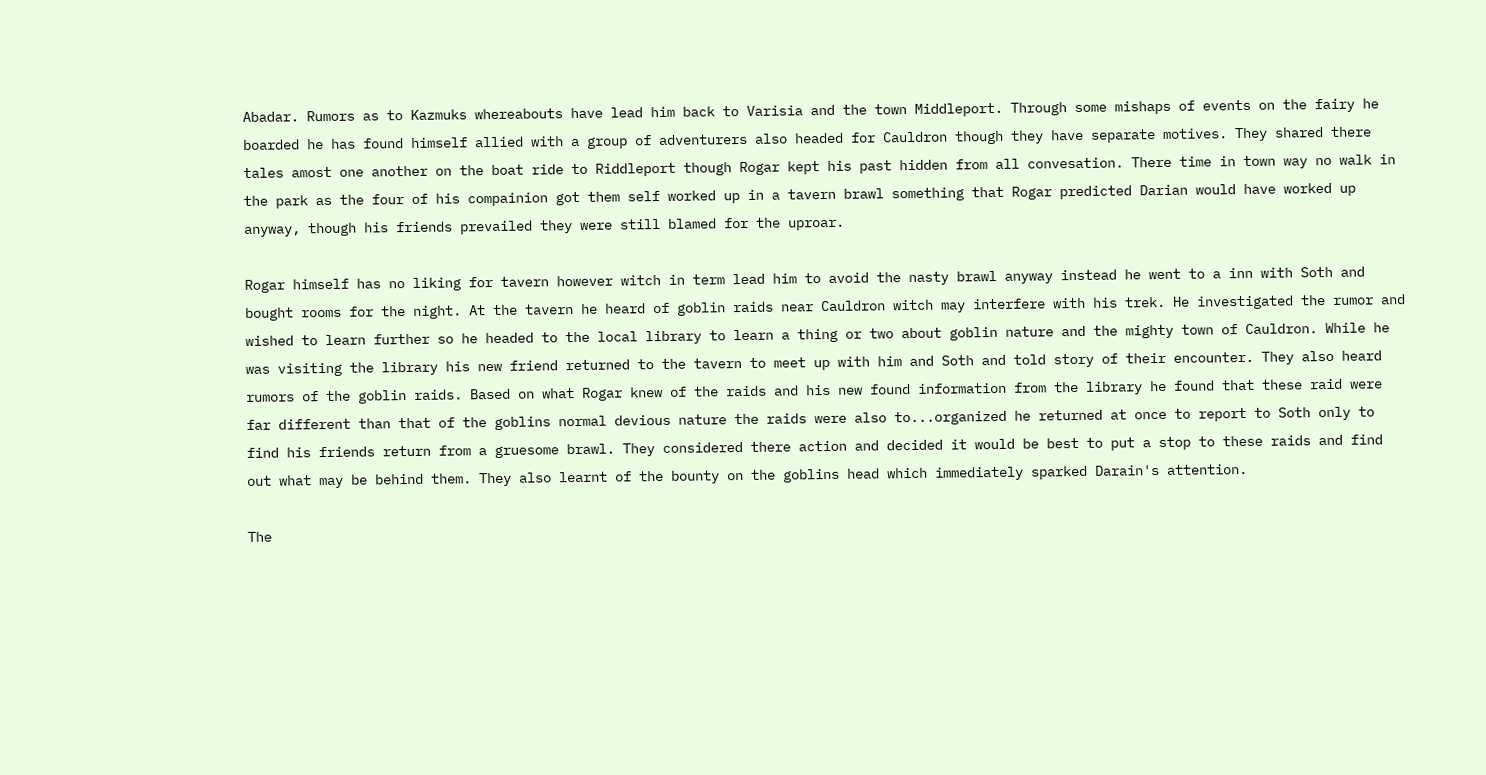Abadar. Rumors as to Kazmuks whereabouts have lead him back to Varisia and the town Middleport. Through some mishaps of events on the fairy he boarded he has found himself allied with a group of adventurers also headed for Cauldron though they have separate motives. They shared there tales amost one another on the boat ride to Riddleport though Rogar kept his past hidden from all convesation. There time in town way no walk in the park as the four of his compainion got them self worked up in a tavern brawl something that Rogar predicted Darian would have worked up anyway, though his friends prevailed they were still blamed for the uproar.

Rogar himself has no liking for tavern however witch in term lead him to avoid the nasty brawl anyway instead he went to a inn with Soth and bought rooms for the night. At the tavern he heard of goblin raids near Cauldron witch may interfere with his trek. He investigated the rumor and wished to learn further so he headed to the local library to learn a thing or two about goblin nature and the mighty town of Cauldron. While he was visiting the library his new friend returned to the tavern to meet up with him and Soth and told story of their encounter. They also heard rumors of the goblin raids. Based on what Rogar knew of the raids and his new found information from the library he found that these raid were far different than that of the goblins normal devious nature the raids were also to...organized he returned at once to report to Soth only to find his friends return from a gruesome brawl. They considered there action and decided it would be best to put a stop to these raids and find out what may be behind them. They also learnt of the bounty on the goblins head which immediately sparked Darain's attention.

The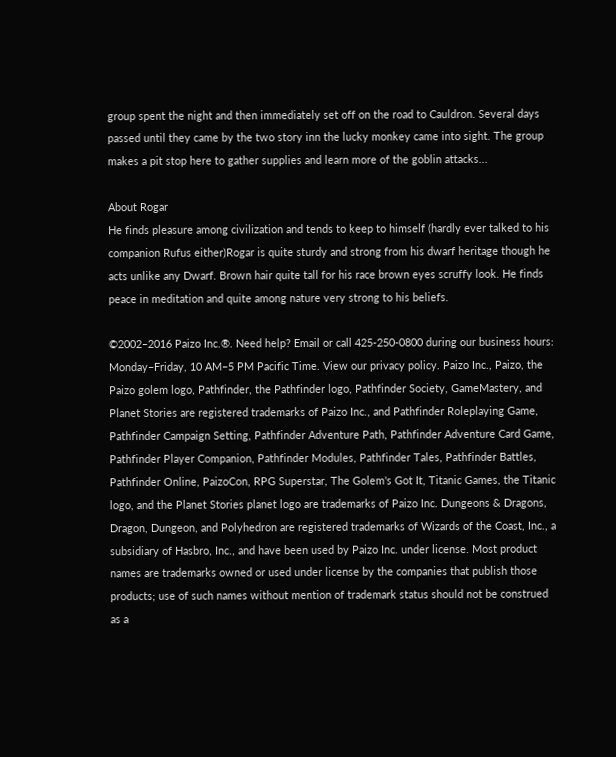group spent the night and then immediately set off on the road to Cauldron. Several days passed until they came by the two story inn the lucky monkey came into sight. The group makes a pit stop here to gather supplies and learn more of the goblin attacks...

About Rogar
He finds pleasure among civilization and tends to keep to himself (hardly ever talked to his companion Rufus either)Rogar is quite sturdy and strong from his dwarf heritage though he acts unlike any Dwarf. Brown hair quite tall for his race brown eyes scruffy look. He finds peace in meditation and quite among nature very strong to his beliefs.

©2002–2016 Paizo Inc.®. Need help? Email or call 425-250-0800 during our business hours: Monday–Friday, 10 AM–5 PM Pacific Time. View our privacy policy. Paizo Inc., Paizo, the Paizo golem logo, Pathfinder, the Pathfinder logo, Pathfinder Society, GameMastery, and Planet Stories are registered trademarks of Paizo Inc., and Pathfinder Roleplaying Game, Pathfinder Campaign Setting, Pathfinder Adventure Path, Pathfinder Adventure Card Game, Pathfinder Player Companion, Pathfinder Modules, Pathfinder Tales, Pathfinder Battles, Pathfinder Online, PaizoCon, RPG Superstar, The Golem's Got It, Titanic Games, the Titanic logo, and the Planet Stories planet logo are trademarks of Paizo Inc. Dungeons & Dragons, Dragon, Dungeon, and Polyhedron are registered trademarks of Wizards of the Coast, Inc., a subsidiary of Hasbro, Inc., and have been used by Paizo Inc. under license. Most product names are trademarks owned or used under license by the companies that publish those products; use of such names without mention of trademark status should not be construed as a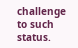challenge to such status.